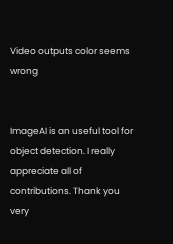Video outputs color seems wrong


ImageAI is an useful tool for object detection. I really appreciate all of contributions. Thank you very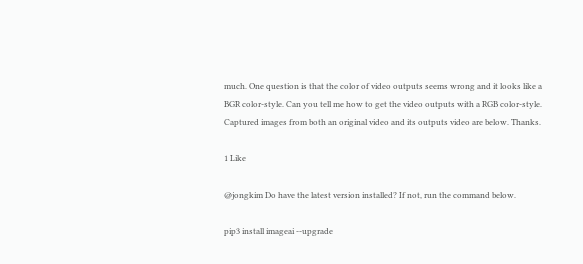much. One question is that the color of video outputs seems wrong and it looks like a BGR color-style. Can you tell me how to get the video outputs with a RGB color-style. Captured images from both an original video and its outputs video are below. Thanks.

1 Like

@jongkim Do have the latest version installed? If not, run the command below.

pip3 install imageai --upgrade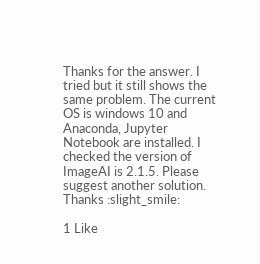Thanks for the answer. I tried but it still shows the same problem. The current OS is windows 10 and Anaconda, Jupyter Notebook are installed. I checked the version of ImageAI is 2.1.5. Please suggest another solution. Thanks :slight_smile:

1 Like